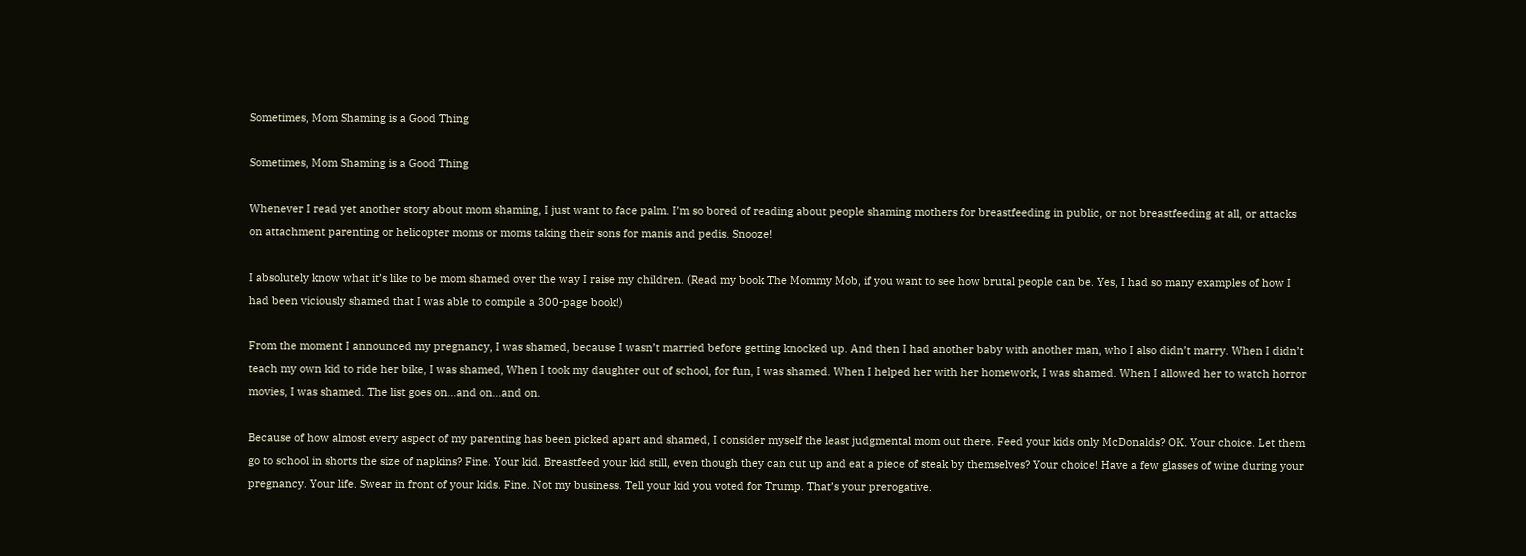Sometimes, Mom Shaming is a Good Thing

Sometimes, Mom Shaming is a Good Thing

Whenever I read yet another story about mom shaming, I just want to face palm. I’m so bored of reading about people shaming mothers for breastfeeding in public, or not breastfeeding at all, or attacks on attachment parenting or helicopter moms or moms taking their sons for manis and pedis. Snooze!

I absolutely know what it’s like to be mom shamed over the way I raise my children. (Read my book The Mommy Mob, if you want to see how brutal people can be. Yes, I had so many examples of how I had been viciously shamed that I was able to compile a 300-page book!)

From the moment I announced my pregnancy, I was shamed, because I wasn’t married before getting knocked up. And then I had another baby with another man, who I also didn’t marry. When I didn’t teach my own kid to ride her bike, I was shamed, When I took my daughter out of school, for fun, I was shamed. When I helped her with her homework, I was shamed. When I allowed her to watch horror movies, I was shamed. The list goes on…and on…and on.

Because of how almost every aspect of my parenting has been picked apart and shamed, I consider myself the least judgmental mom out there. Feed your kids only McDonalds? OK. Your choice. Let them go to school in shorts the size of napkins? Fine. Your kid. Breastfeed your kid still, even though they can cut up and eat a piece of steak by themselves? Your choice! Have a few glasses of wine during your pregnancy. Your life. Swear in front of your kids. Fine. Not my business. Tell your kid you voted for Trump. That’s your prerogative.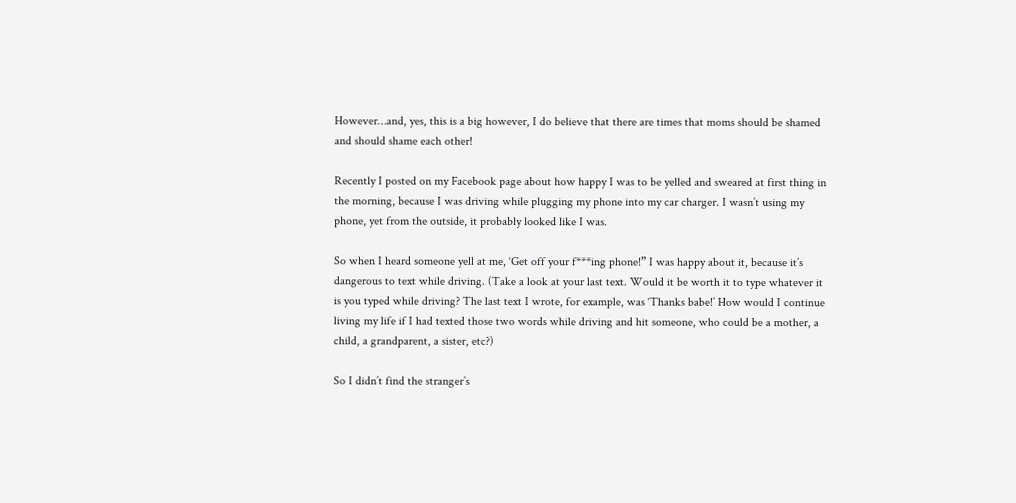However…and, yes, this is a big however, I do believe that there are times that moms should be shamed and should shame each other!

Recently I posted on my Facebook page about how happy I was to be yelled and sweared at first thing in the morning, because I was driving while plugging my phone into my car charger. I wasn’t using my phone, yet from the outside, it probably looked like I was.

So when I heard someone yell at me, ‘Get off your f***ing phone!” I was happy about it, because it’s dangerous to text while driving. (Take a look at your last text. Would it be worth it to type whatever it is you typed while driving? The last text I wrote, for example, was ‘Thanks babe!’ How would I continue living my life if I had texted those two words while driving and hit someone, who could be a mother, a child, a grandparent, a sister, etc?)

So I didn’t find the stranger’s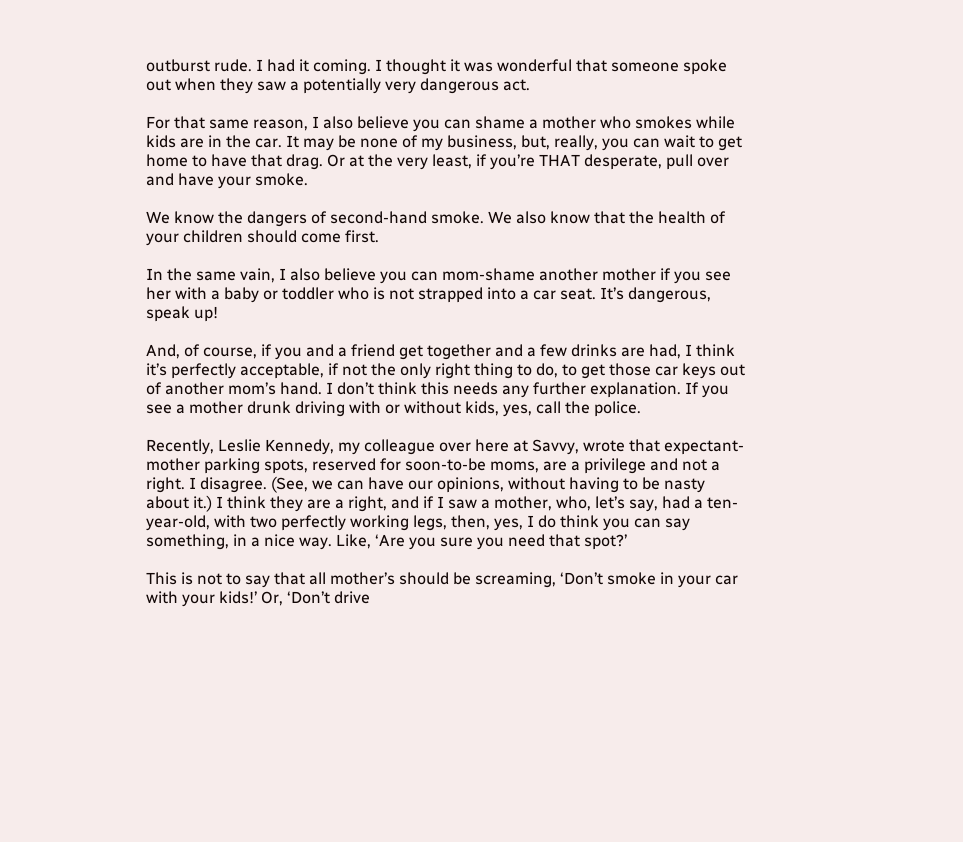outburst rude. I had it coming. I thought it was wonderful that someone spoke out when they saw a potentially very dangerous act.

For that same reason, I also believe you can shame a mother who smokes while kids are in the car. It may be none of my business, but, really, you can wait to get home to have that drag. Or at the very least, if you’re THAT desperate, pull over and have your smoke.

We know the dangers of second-hand smoke. We also know that the health of your children should come first.

In the same vain, I also believe you can mom-shame another mother if you see her with a baby or toddler who is not strapped into a car seat. It’s dangerous, speak up!

And, of course, if you and a friend get together and a few drinks are had, I think it’s perfectly acceptable, if not the only right thing to do, to get those car keys out of another mom’s hand. I don’t think this needs any further explanation. If you see a mother drunk driving with or without kids, yes, call the police.

Recently, Leslie Kennedy, my colleague over here at Savvy, wrote that expectant-mother parking spots, reserved for soon-to-be moms, are a privilege and not a right. I disagree. (See, we can have our opinions, without having to be nasty about it.) I think they are a right, and if I saw a mother, who, let’s say, had a ten-year-old, with two perfectly working legs, then, yes, I do think you can say something, in a nice way. Like, ‘Are you sure you need that spot?’

This is not to say that all mother’s should be screaming, ‘Don’t smoke in your car with your kids!’ Or, ‘Don’t drive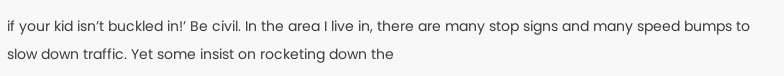if your kid isn’t buckled in!’ Be civil. In the area I live in, there are many stop signs and many speed bumps to slow down traffic. Yet some insist on rocketing down the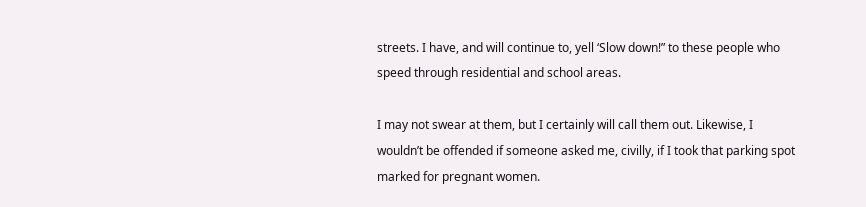streets. I have, and will continue to, yell ‘Slow down!” to these people who speed through residential and school areas.

I may not swear at them, but I certainly will call them out. Likewise, I wouldn’t be offended if someone asked me, civilly, if I took that parking spot marked for pregnant women.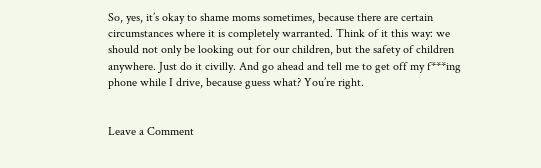So, yes, it’s okay to shame moms sometimes, because there are certain circumstances where it is completely warranted. Think of it this way: we should not only be looking out for our children, but the safety of children anywhere. Just do it civilly. And go ahead and tell me to get off my f***ing phone while I drive, because guess what? You’re right.


Leave a Comment